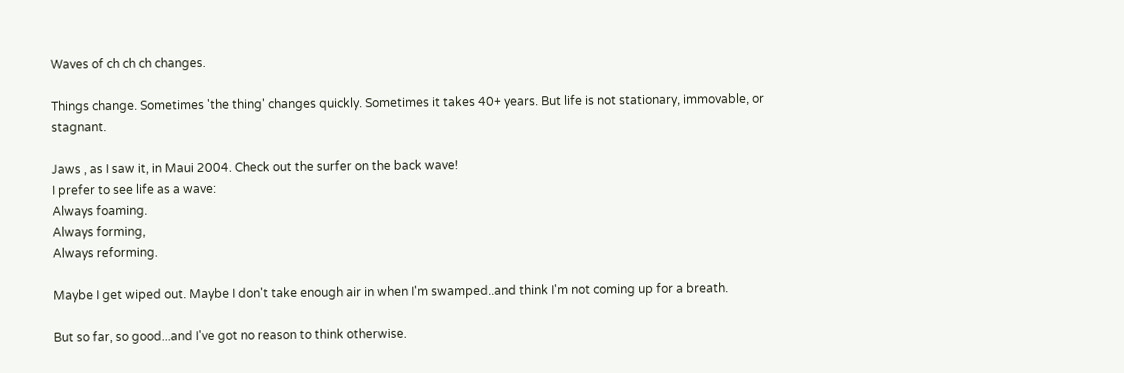Waves of ch ch ch changes.

Things change. Sometimes 'the thing' changes quickly. Sometimes it takes 40+ years. But life is not stationary, immovable, or stagnant.

Jaws , as I saw it, in Maui 2004. Check out the surfer on the back wave!
I prefer to see life as a wave:
Always foaming.
Always forming,
Always reforming.

Maybe I get wiped out. Maybe I don't take enough air in when I'm swamped..and think I'm not coming up for a breath.

But so far, so good...and I've got no reason to think otherwise.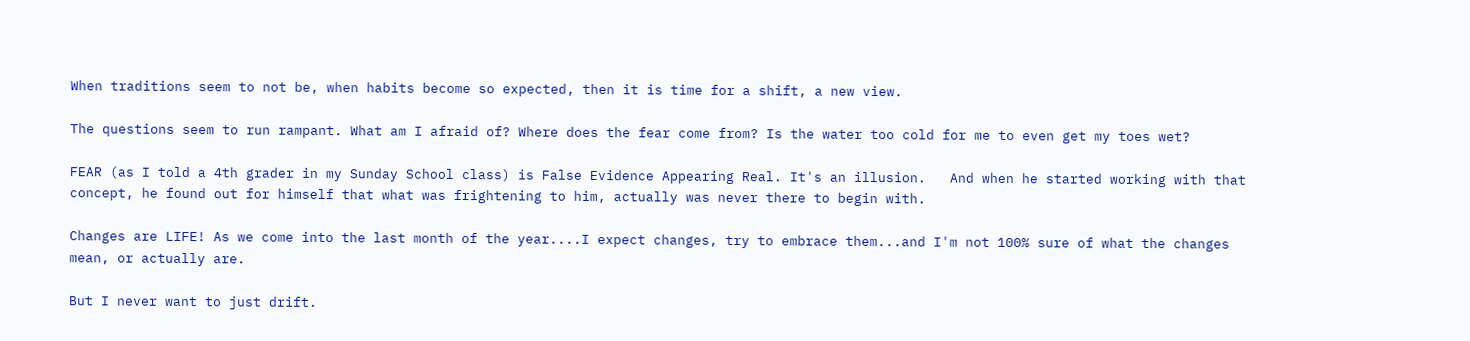When traditions seem to not be, when habits become so expected, then it is time for a shift, a new view.

The questions seem to run rampant. What am I afraid of? Where does the fear come from? Is the water too cold for me to even get my toes wet?

FEAR (as I told a 4th grader in my Sunday School class) is False Evidence Appearing Real. It's an illusion.   And when he started working with that concept, he found out for himself that what was frightening to him, actually was never there to begin with.

Changes are LIFE! As we come into the last month of the year....I expect changes, try to embrace them...and I'm not 100% sure of what the changes mean, or actually are.

But I never want to just drift.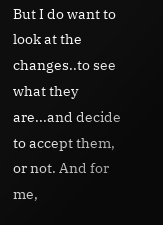But I do want to look at the changes..to see what they are...and decide to accept them, or not. And for me,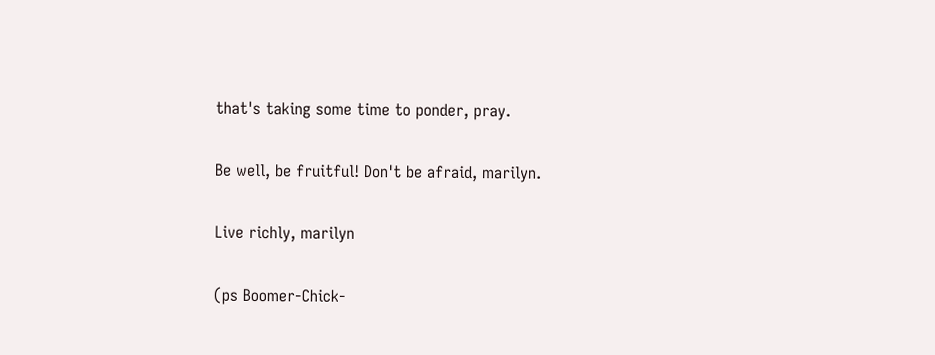that's taking some time to ponder, pray.

Be well, be fruitful! Don't be afraid, marilyn.

Live richly, marilyn

(ps Boomer-Chick-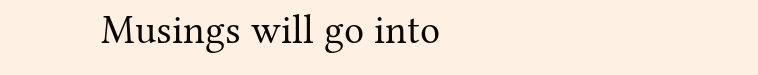Musings will go into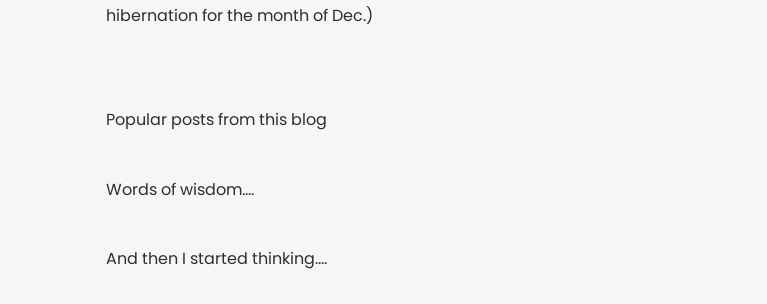hibernation for the month of Dec.)


Popular posts from this blog

Words of wisdom....

And then I started thinking....